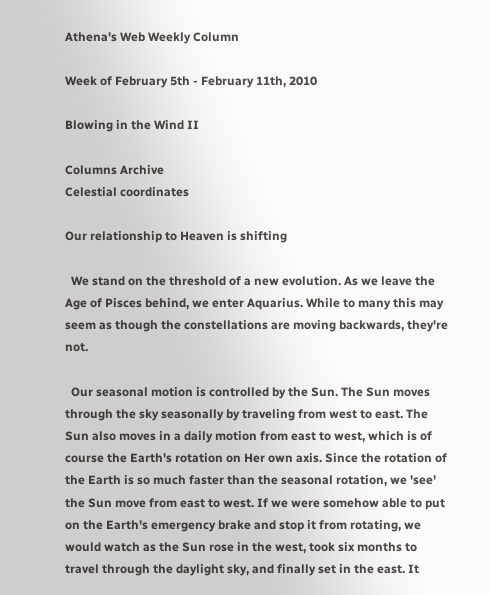Athena's Web Weekly Column

Week of February 5th - February 11th, 2010

Blowing in the Wind II

Columns Archive
Celestial coordinates

Our relationship to Heaven is shifting

  We stand on the threshold of a new evolution. As we leave the Age of Pisces behind, we enter Aquarius. While to many this may seem as though the constellations are moving backwards, they're not.

  Our seasonal motion is controlled by the Sun. The Sun moves through the sky seasonally by traveling from west to east. The Sun also moves in a daily motion from east to west, which is of course the Earth's rotation on Her own axis. Since the rotation of the Earth is so much faster than the seasonal rotation, we 'see' the Sun move from east to west. If we were somehow able to put on the Earth's emergency brake and stop it from rotating, we would watch as the Sun rose in the west, took six months to travel through the daylight sky, and finally set in the east. It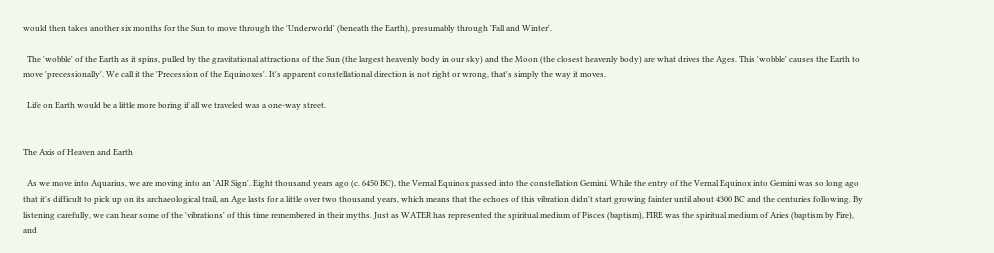would then takes another six months for the Sun to move through the 'Underworld' (beneath the Earth), presumably through 'Fall and Winter'.

  The 'wobble' of the Earth as it spins, pulled by the gravitational attractions of the Sun (the largest heavenly body in our sky) and the Moon (the closest heavenly body) are what drives the Ages. This 'wobble' causes the Earth to move 'precessionally'. We call it the 'Precession of the Equinoxes'. It's apparent constellational direction is not right or wrong, that's simply the way it moves.

  Life on Earth would be a little more boring if all we traveled was a one-way street.


The Axis of Heaven and Earth

  As we move into Aquarius, we are moving into an 'AIR Sign'. Eight thousand years ago (c. 6450 BC), the Vernal Equinox passed into the constellation Gemini. While the entry of the Vernal Equinox into Gemini was so long ago that it's difficult to pick up on its archaeological trail, an Age lasts for a little over two thousand years, which means that the echoes of this vibration didn't start growing fainter until about 4300 BC and the centuries following. By listening carefully, we can hear some of the 'vibrations' of this time remembered in their myths. Just as WATER has represented the spiritual medium of Pisces (baptism), FIRE was the spiritual medium of Aries (baptism by Fire), and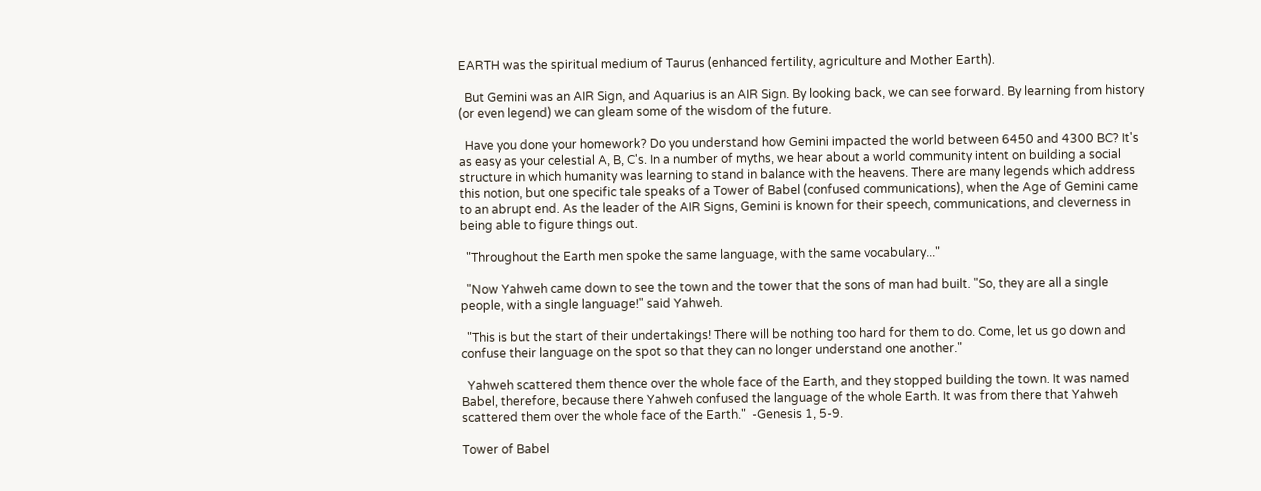EARTH was the spiritual medium of Taurus (enhanced fertility, agriculture and Mother Earth).

  But Gemini was an AIR Sign, and Aquarius is an AIR Sign. By looking back, we can see forward. By learning from history (or even legend) we can gleam some of the wisdom of the future.

  Have you done your homework? Do you understand how Gemini impacted the world between 6450 and 4300 BC? It's as easy as your celestial A, B, C's. In a number of myths, we hear about a world community intent on building a social structure in which humanity was learning to stand in balance with the heavens. There are many legends which address this notion, but one specific tale speaks of a Tower of Babel (confused communications), when the Age of Gemini came to an abrupt end. As the leader of the AIR Signs, Gemini is known for their speech, communications, and cleverness in being able to figure things out.

  "Throughout the Earth men spoke the same language, with the same vocabulary..."

  "Now Yahweh came down to see the town and the tower that the sons of man had built. "So, they are all a single people, with a single language!" said Yahweh.

  "This is but the start of their undertakings! There will be nothing too hard for them to do. Come, let us go down and confuse their language on the spot so that they can no longer understand one another."

  Yahweh scattered them thence over the whole face of the Earth, and they stopped building the town. It was named Babel, therefore, because there Yahweh confused the language of the whole Earth. It was from there that Yahweh scattered them over the whole face of the Earth."  -Genesis 1, 5-9.

Tower of Babel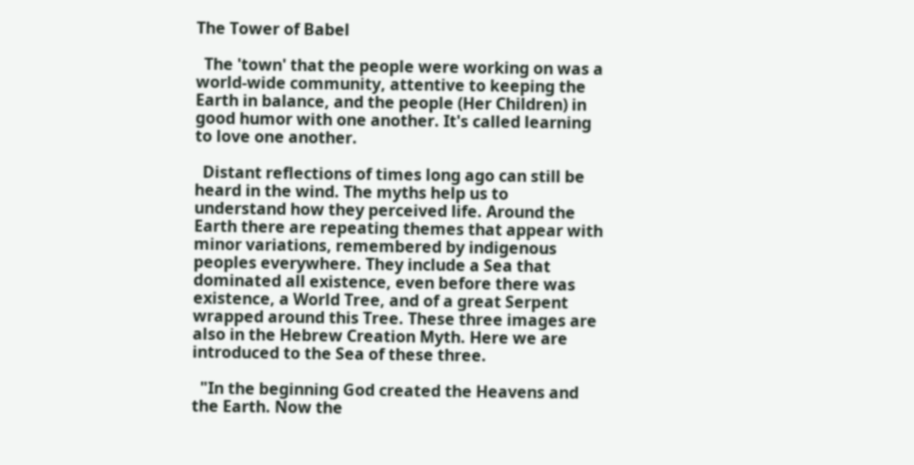The Tower of Babel

  The 'town' that the people were working on was a world-wide community, attentive to keeping the Earth in balance, and the people (Her Children) in good humor with one another. It's called learning to love one another.

  Distant reflections of times long ago can still be heard in the wind. The myths help us to understand how they perceived life. Around the Earth there are repeating themes that appear with minor variations, remembered by indigenous peoples everywhere. They include a Sea that dominated all existence, even before there was existence, a World Tree, and of a great Serpent wrapped around this Tree. These three images are also in the Hebrew Creation Myth. Here we are introduced to the Sea of these three.

  "In the beginning God created the Heavens and the Earth. Now the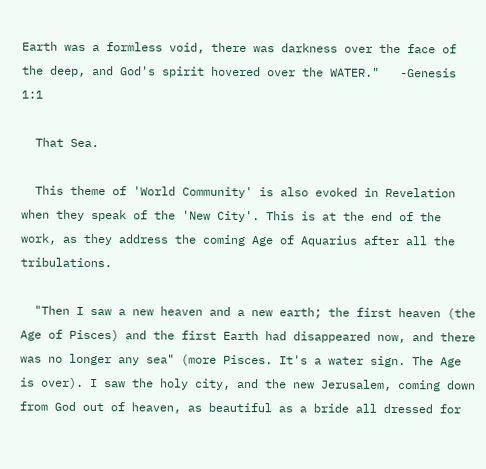Earth was a formless void, there was darkness over the face of the deep, and God's spirit hovered over the WATER."   -Genesis 1:1

  That Sea.

  This theme of 'World Community' is also evoked in Revelation when they speak of the 'New City'. This is at the end of the work, as they address the coming Age of Aquarius after all the tribulations.

  "Then I saw a new heaven and a new earth; the first heaven (the Age of Pisces) and the first Earth had disappeared now, and there was no longer any sea" (more Pisces. It's a water sign. The Age is over). I saw the holy city, and the new Jerusalem, coming down from God out of heaven, as beautiful as a bride all dressed for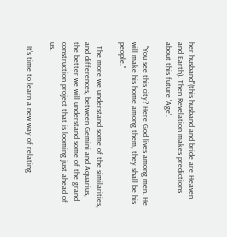her husband"(this husband and bride are Heaven and Earth). Then Revelation makes predictions about this future 'Age'.

  "You see this city? Here God lives among men. He will make his home among them, they shall be his people."

  The more we understand some of the similarities, and differences, between Gemini and Aquarius, the better we will understand some of the grand construction project that is looming just ahead of us.

  It's time to learn a new way of relating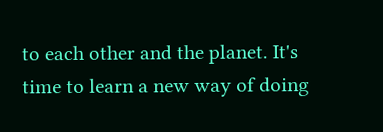to each other and the planet. It's time to learn a new way of doing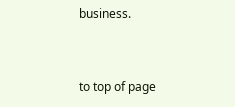business.


to top of page